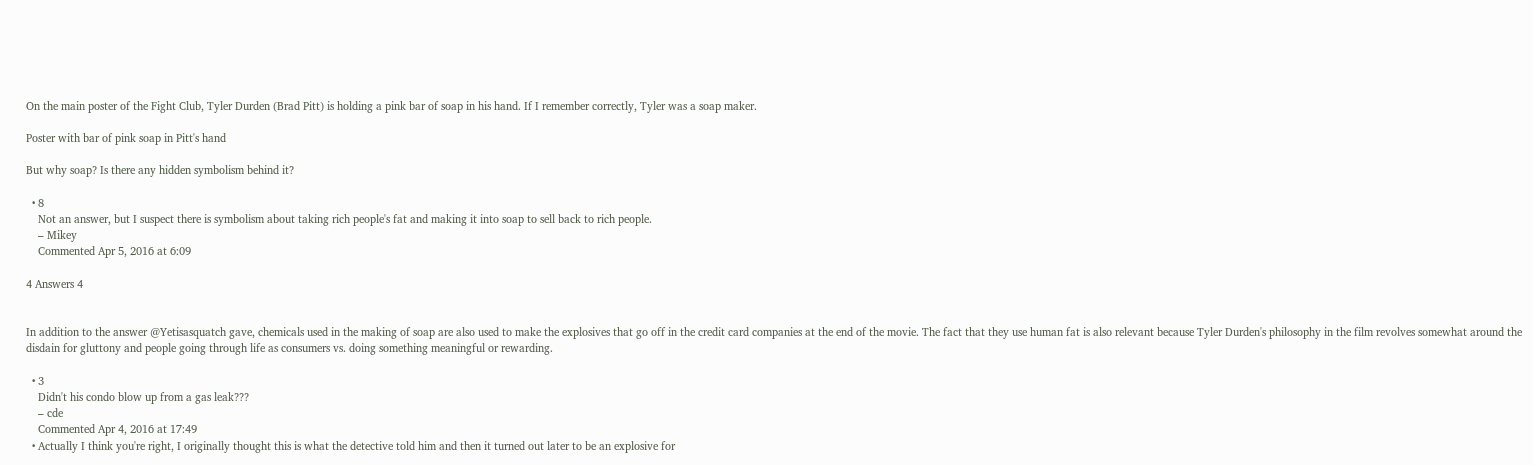On the main poster of the Fight Club, Tyler Durden (Brad Pitt) is holding a pink bar of soap in his hand. If I remember correctly, Tyler was a soap maker.

Poster with bar of pink soap in Pitt's hand

But why soap? Is there any hidden symbolism behind it?

  • 8
    Not an answer, but I suspect there is symbolism about taking rich people's fat and making it into soap to sell back to rich people.
    – Mikey
    Commented Apr 5, 2016 at 6:09

4 Answers 4


In addition to the answer @Yetisasquatch gave, chemicals used in the making of soap are also used to make the explosives that go off in the credit card companies at the end of the movie. The fact that they use human fat is also relevant because Tyler Durden's philosophy in the film revolves somewhat around the disdain for gluttony and people going through life as consumers vs. doing something meaningful or rewarding.

  • 3
    Didn't his condo blow up from a gas leak???
    – cde
    Commented Apr 4, 2016 at 17:49
  • Actually I think you're right, I originally thought this is what the detective told him and then it turned out later to be an explosive for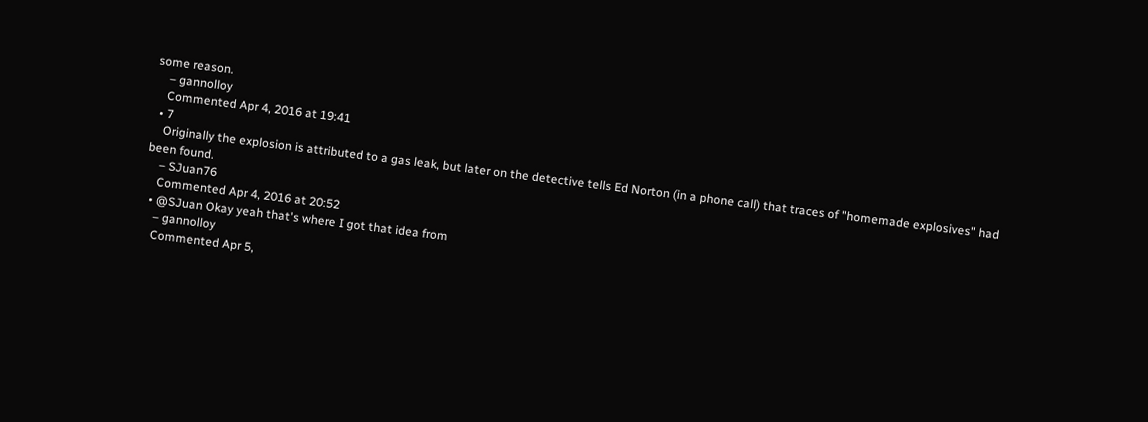some reason.
    – gannolloy
    Commented Apr 4, 2016 at 19:41
  • 7
    Originally the explosion is attributed to a gas leak, but later on the detective tells Ed Norton (in a phone call) that traces of "homemade explosives" had been found.
    – SJuan76
    Commented Apr 4, 2016 at 20:52
  • @SJuan Okay yeah that's where I got that idea from
    – gannolloy
    Commented Apr 5,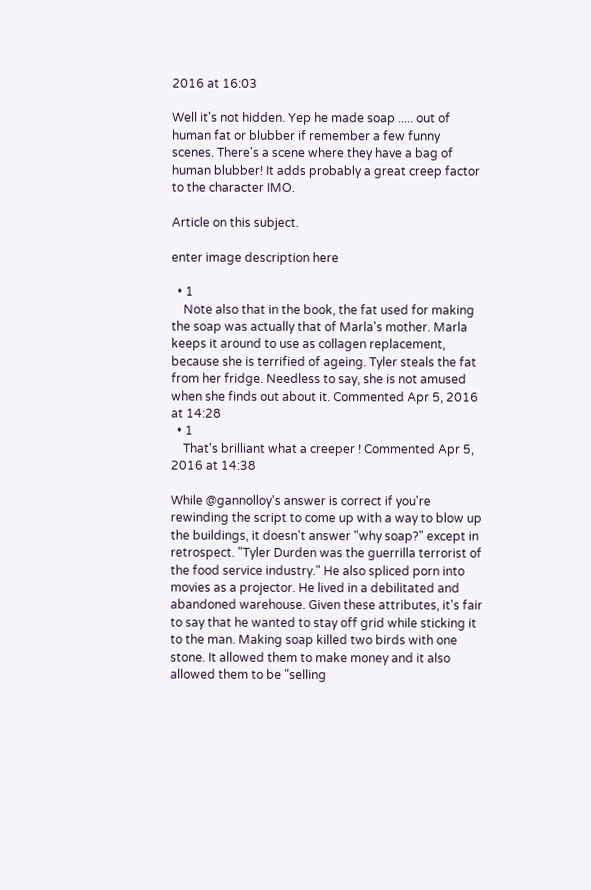2016 at 16:03

Well it's not hidden. Yep he made soap ..... out of human fat or blubber if remember a few funny scenes. There's a scene where they have a bag of human blubber! It adds probably a great creep factor to the character IMO.

Article on this subject.

enter image description here

  • 1
    Note also that in the book, the fat used for making the soap was actually that of Marla's mother. Marla keeps it around to use as collagen replacement, because she is terrified of ageing. Tyler steals the fat from her fridge. Needless to say, she is not amused when she finds out about it. Commented Apr 5, 2016 at 14:28
  • 1
    That's brilliant what a creeper ! Commented Apr 5, 2016 at 14:38

While @gannolloy's answer is correct if you're rewinding the script to come up with a way to blow up the buildings, it doesn't answer "why soap?" except in retrospect. "Tyler Durden was the guerrilla terrorist of the food service industry." He also spliced porn into movies as a projector. He lived in a debilitated and abandoned warehouse. Given these attributes, it's fair to say that he wanted to stay off grid while sticking it to the man. Making soap killed two birds with one stone. It allowed them to make money and it also allowed them to be "selling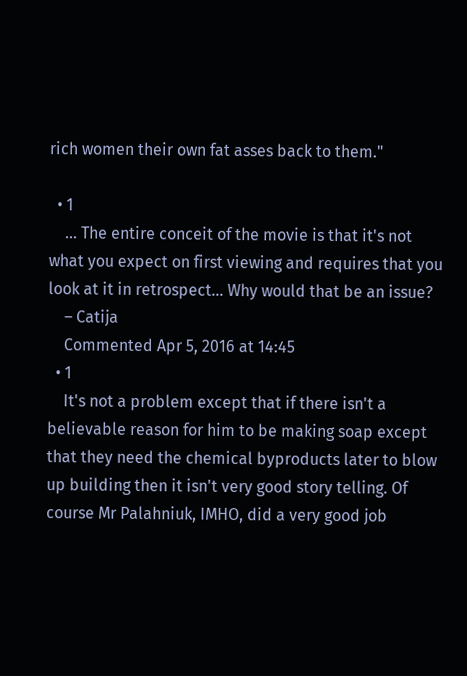rich women their own fat asses back to them."

  • 1
    ... The entire conceit of the movie is that it's not what you expect on first viewing and requires that you look at it in retrospect... Why would that be an issue?
    – Catija
    Commented Apr 5, 2016 at 14:45
  • 1
    It's not a problem except that if there isn't a believable reason for him to be making soap except that they need the chemical byproducts later to blow up building then it isn't very good story telling. Of course Mr Palahniuk, IMHO, did a very good job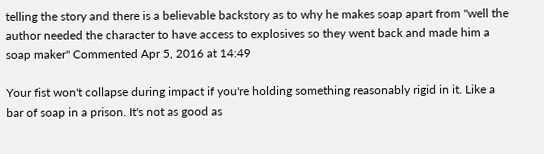telling the story and there is a believable backstory as to why he makes soap apart from "well the author needed the character to have access to explosives so they went back and made him a soap maker" Commented Apr 5, 2016 at 14:49

Your fist won't collapse during impact if you're holding something reasonably rigid in it. Like a bar of soap in a prison. It's not as good as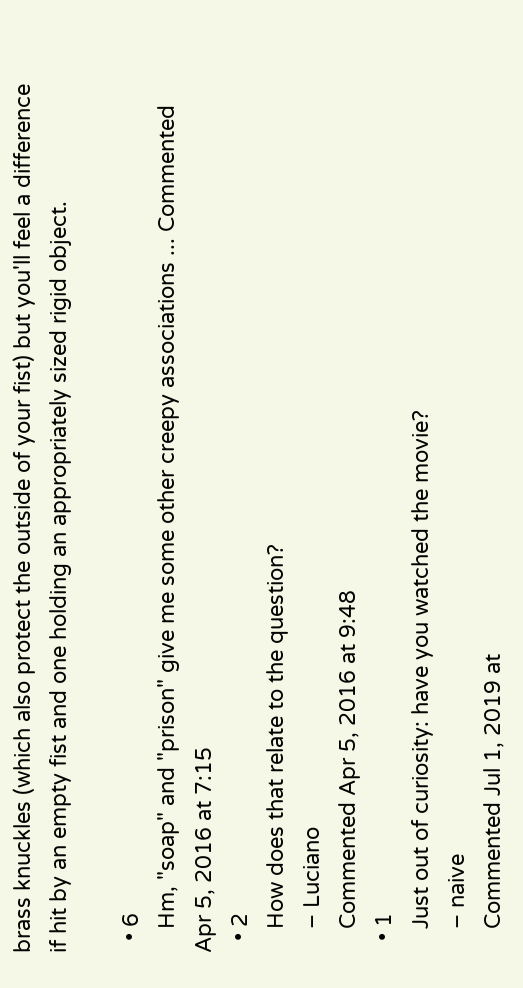brass knuckles (which also protect the outside of your fist) but you'll feel a difference if hit by an empty fist and one holding an appropriately sized rigid object.

  • 6
    Hm, "soap" and "prison" give me some other creepy associations ... Commented Apr 5, 2016 at 7:15
  • 2
    How does that relate to the question?
    – Luciano
    Commented Apr 5, 2016 at 9:48
  • 1
    Just out of curiosity: have you watched the movie?
    – naive
    Commented Jul 1, 2019 at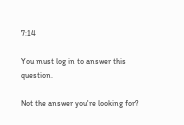7:14

You must log in to answer this question.

Not the answer you're looking for?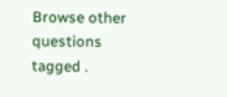Browse other questions tagged .